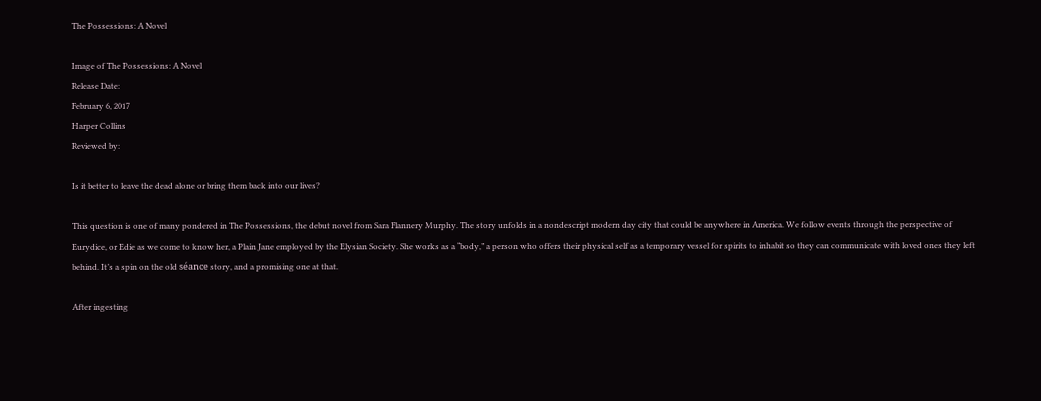The Possessions: A Novel

Image of The Possessions: A Novel
Release Date:
February 6, 2017
Harper Collins
Reviewed by:

Is it better to leave the dead alone or bring them back into our lives?

This question is one of many pondered in The Possessions, the debut novel from Sara Flannery Murphy. The story unfolds in a nondescript modern day city that could be anywhere in America. We follow events through the perspective of Eurydice, or Edie as we come to know her, a Plain Jane employed by the Elysian Society. She works as a “body,” a person who offers their physical self as a temporary vessel for spirits to inhabit so they can communicate with loved ones they left behind. It’s a spin on the old séance story, and a promising one at that.

After ingesting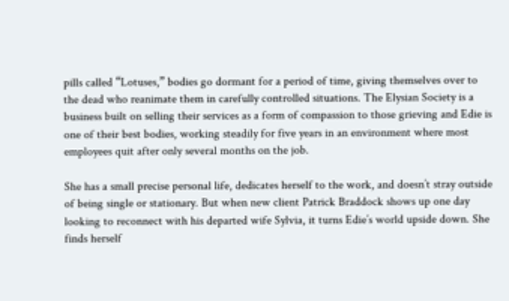pills called “Lotuses,” bodies go dormant for a period of time, giving themselves over to the dead who reanimate them in carefully controlled situations. The Elysian Society is a business built on selling their services as a form of compassion to those grieving and Edie is one of their best bodies, working steadily for five years in an environment where most employees quit after only several months on the job.

She has a small precise personal life, dedicates herself to the work, and doesn’t stray outside of being single or stationary. But when new client Patrick Braddock shows up one day looking to reconnect with his departed wife Sylvia, it turns Edie’s world upside down. She finds herself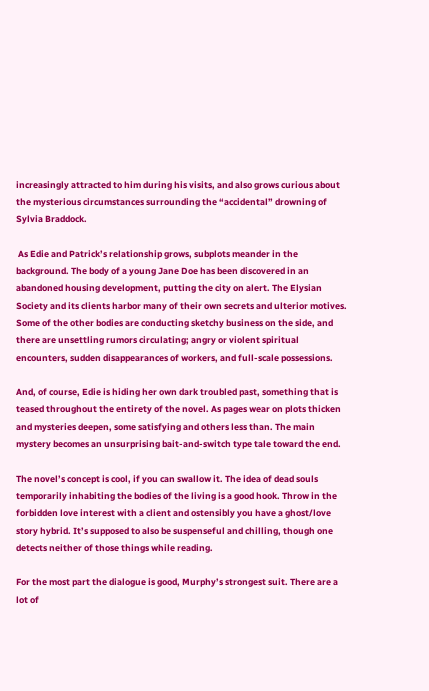increasingly attracted to him during his visits, and also grows curious about the mysterious circumstances surrounding the “accidental” drowning of Sylvia Braddock.

 As Edie and Patrick’s relationship grows, subplots meander in the background. The body of a young Jane Doe has been discovered in an abandoned housing development, putting the city on alert. The Elysian Society and its clients harbor many of their own secrets and ulterior motives. Some of the other bodies are conducting sketchy business on the side, and there are unsettling rumors circulating; angry or violent spiritual encounters, sudden disappearances of workers, and full-scale possessions.

And, of course, Edie is hiding her own dark troubled past, something that is teased throughout the entirety of the novel. As pages wear on plots thicken and mysteries deepen, some satisfying and others less than. The main mystery becomes an unsurprising bait-and-switch type tale toward the end.

The novel’s concept is cool, if you can swallow it. The idea of dead souls temporarily inhabiting the bodies of the living is a good hook. Throw in the forbidden love interest with a client and ostensibly you have a ghost/love story hybrid. It’s supposed to also be suspenseful and chilling, though one detects neither of those things while reading.

For the most part the dialogue is good, Murphy’s strongest suit. There are a lot of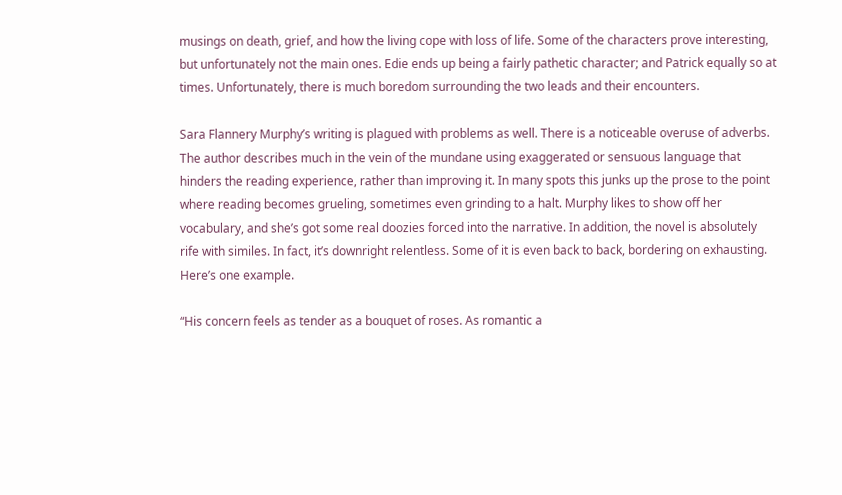musings on death, grief, and how the living cope with loss of life. Some of the characters prove interesting, but unfortunately not the main ones. Edie ends up being a fairly pathetic character; and Patrick equally so at times. Unfortunately, there is much boredom surrounding the two leads and their encounters.

Sara Flannery Murphy’s writing is plagued with problems as well. There is a noticeable overuse of adverbs. The author describes much in the vein of the mundane using exaggerated or sensuous language that hinders the reading experience, rather than improving it. In many spots this junks up the prose to the point where reading becomes grueling, sometimes even grinding to a halt. Murphy likes to show off her vocabulary, and she’s got some real doozies forced into the narrative. In addition, the novel is absolutely rife with similes. In fact, it’s downright relentless. Some of it is even back to back, bordering on exhausting. Here’s one example.

“His concern feels as tender as a bouquet of roses. As romantic a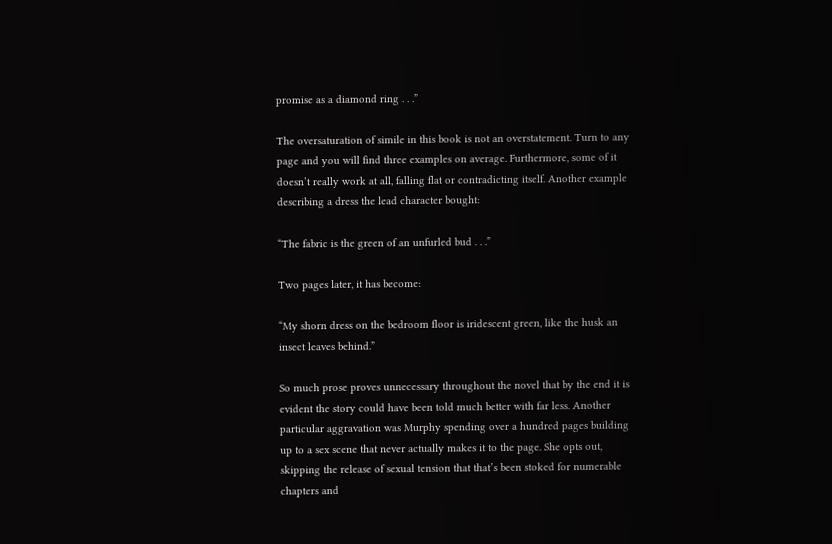promise as a diamond ring . . .”

The oversaturation of simile in this book is not an overstatement. Turn to any page and you will find three examples on average. Furthermore, some of it doesn’t really work at all, falling flat or contradicting itself. Another example describing a dress the lead character bought:

“The fabric is the green of an unfurled bud . . .”

Two pages later, it has become:

“My shorn dress on the bedroom floor is iridescent green, like the husk an insect leaves behind.”

So much prose proves unnecessary throughout the novel that by the end it is evident the story could have been told much better with far less. Another particular aggravation was Murphy spending over a hundred pages building up to a sex scene that never actually makes it to the page. She opts out, skipping the release of sexual tension that that’s been stoked for numerable chapters and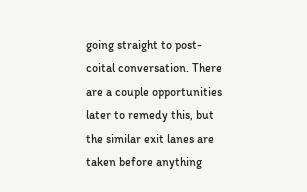going straight to post-coital conversation. There are a couple opportunities later to remedy this, but the similar exit lanes are taken before anything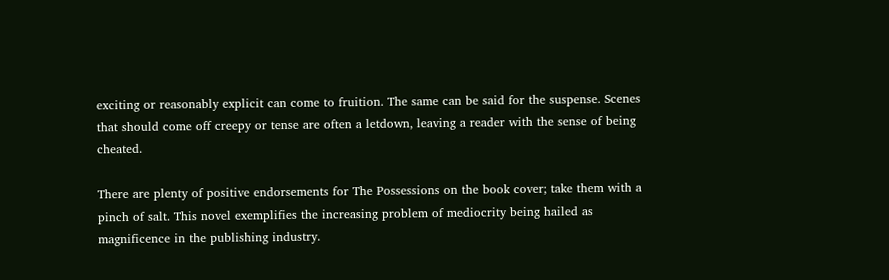exciting or reasonably explicit can come to fruition. The same can be said for the suspense. Scenes that should come off creepy or tense are often a letdown, leaving a reader with the sense of being cheated.

There are plenty of positive endorsements for The Possessions on the book cover; take them with a pinch of salt. This novel exemplifies the increasing problem of mediocrity being hailed as magnificence in the publishing industry.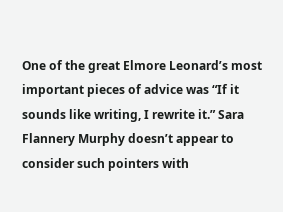One of the great Elmore Leonard’s most important pieces of advice was “If it sounds like writing, I rewrite it.” Sara Flannery Murphy doesn’t appear to consider such pointers with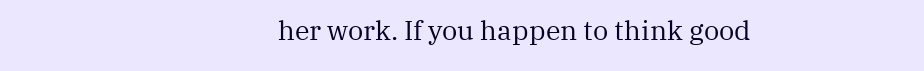her work. If you happen to think good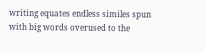writing equates endless similes spun with big words overused to the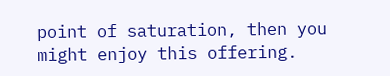point of saturation, then you might enjoy this offering.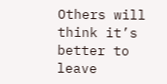Others will think it’s better to leave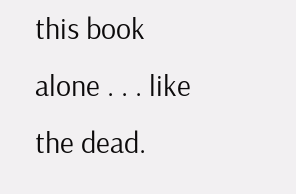this book alone . . . like the dead.